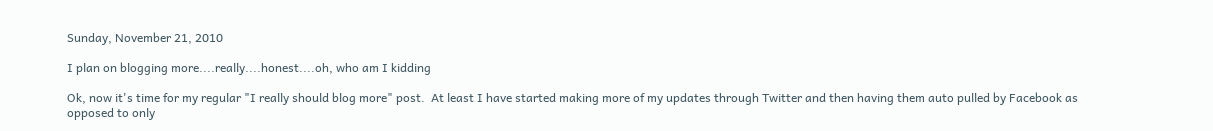Sunday, November 21, 2010

I plan on blogging more....really....honest....oh, who am I kidding

Ok, now it's time for my regular "I really should blog more" post.  At least I have started making more of my updates through Twitter and then having them auto pulled by Facebook as opposed to only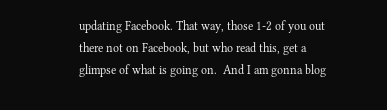updating Facebook. That way, those 1-2 of you out there not on Facebook, but who read this, get a glimpse of what is going on.  And I am gonna blog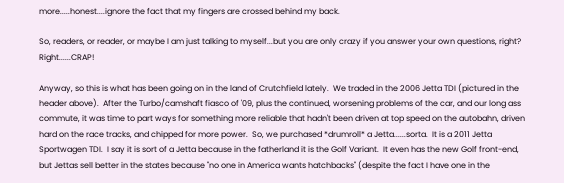more.....honest....ignore the fact that my fingers are crossed behind my back.

So, readers, or reader, or maybe I am just talking to myself...but you are only crazy if you answer your own questions, right? Right......CRAP!

Anyway, so this is what has been going on in the land of Crutchfield lately.  We traded in the 2006 Jetta TDI (pictured in the header above).  After the Turbo/camshaft fiasco of '09, plus the continued, worsening problems of the car, and our long ass commute, it was time to part ways for something more reliable that hadn't been driven at top speed on the autobahn, driven hard on the race tracks, and chipped for more power.  So, we purchased *drumroll* a Jetta......sorta.  It is a 2011 Jetta Sportwagen TDI.  I say it is sort of a Jetta because in the fatherland it is the Golf Variant.  It even has the new Golf front-end, but Jettas sell better in the states because "no one in America wants hatchbacks" (despite the fact I have one in the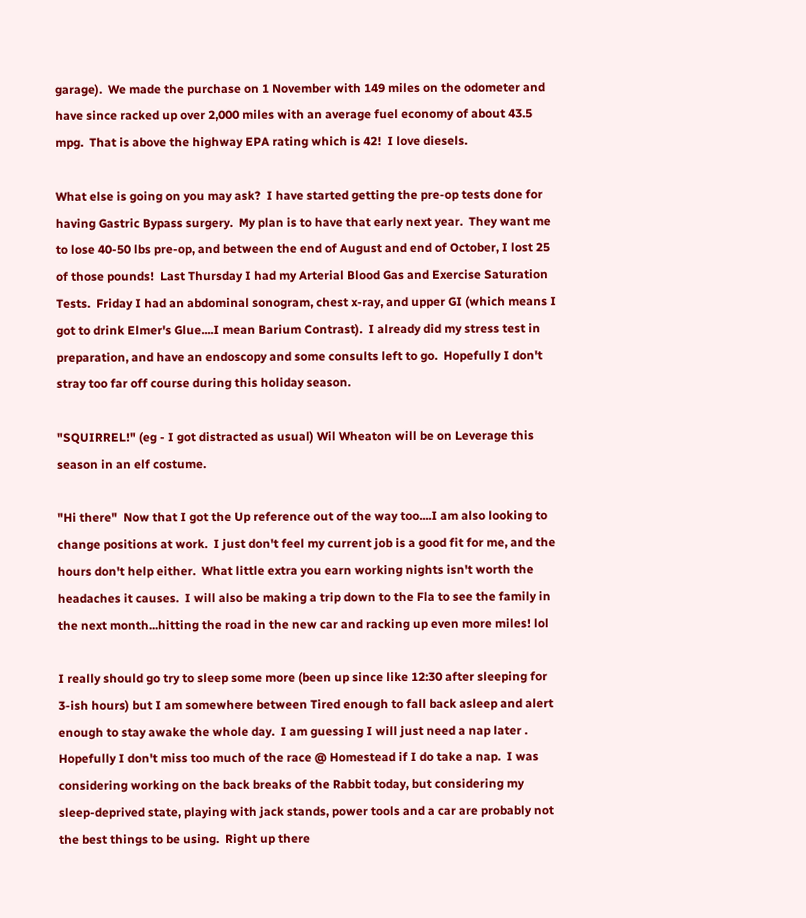garage).  We made the purchase on 1 November with 149 miles on the odometer and have since racked up over 2,000 miles with an average fuel economy of about 43.5 mpg.  That is above the highway EPA rating which is 42!  I love diesels.

What else is going on you may ask?  I have started getting the pre-op tests done for having Gastric Bypass surgery.  My plan is to have that early next year.  They want me to lose 40-50 lbs pre-op, and between the end of August and end of October, I lost 25 of those pounds!  Last Thursday I had my Arterial Blood Gas and Exercise Saturation Tests.  Friday I had an abdominal sonogram, chest x-ray, and upper GI (which means I got to drink Elmer's Glue....I mean Barium Contrast).  I already did my stress test in preparation, and have an endoscopy and some consults left to go.  Hopefully I don't stray too far off course during this holiday season.

"SQUIRREL!" (eg - I got distracted as usual) Wil Wheaton will be on Leverage this season in an elf costume.

"Hi there"  Now that I got the Up reference out of the way too....I am also looking to change positions at work.  I just don't feel my current job is a good fit for me, and the hours don't help either.  What little extra you earn working nights isn't worth the headaches it causes.  I will also be making a trip down to the Fla to see the family in the next month...hitting the road in the new car and racking up even more miles! lol

I really should go try to sleep some more (been up since like 12:30 after sleeping for 3-ish hours) but I am somewhere between Tired enough to fall back asleep and alert enough to stay awake the whole day.  I am guessing I will just need a nap later .  Hopefully I don't miss too much of the race @ Homestead if I do take a nap.  I was considering working on the back breaks of the Rabbit today, but considering my sleep-deprived state, playing with jack stands, power tools and a car are probably not the best things to be using.  Right up there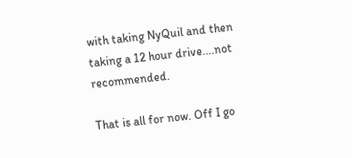with taking NyQuil and then taking a 12 hour drive....not recommended.

That is all for now. Off I go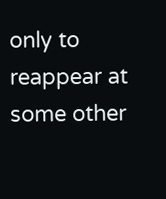only to reappear at some other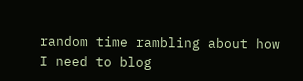random time rambling about how I need to blog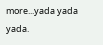more...yada yada yada.